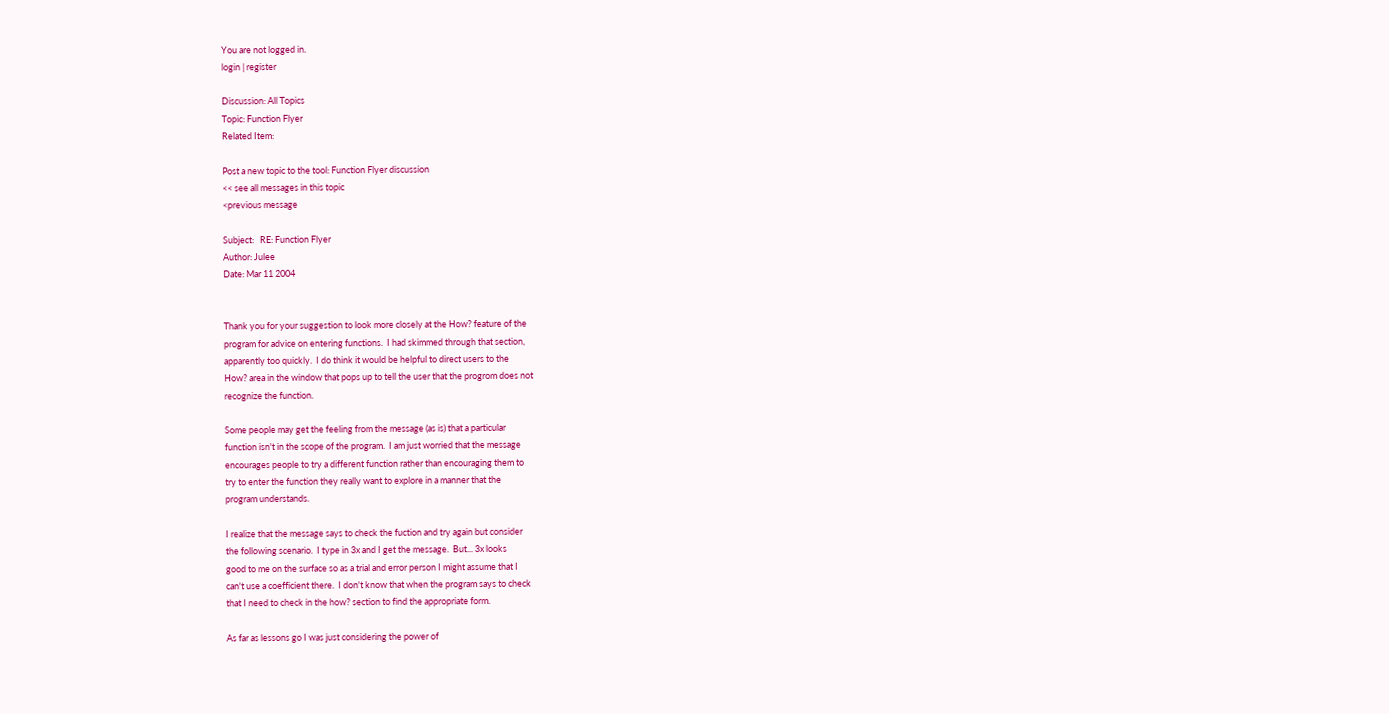You are not logged in.
login | register

Discussion: All Topics
Topic: Function Flyer
Related Item:

Post a new topic to the tool: Function Flyer discussion
<< see all messages in this topic
<previous message

Subject:   RE: Function Flyer
Author: Julee
Date: Mar 11 2004


Thank you for your suggestion to look more closely at the How? feature of the
program for advice on entering functions.  I had skimmed through that section,
apparently too quickly.  I do think it would be helpful to direct users to the
How? area in the window that pops up to tell the user that the progrom does not
recognize the function.

Some people may get the feeling from the message (as is) that a particular
function isn't in the scope of the program.  I am just worried that the message
encourages people to try a different function rather than encouraging them to
try to enter the function they really want to explore in a manner that the
program understands.

I realize that the message says to check the fuction and try again but consider
the following scenario.  I type in 3x and I get the message.  But... 3x looks
good to me on the surface so as a trial and error person I might assume that I
can't use a coefficient there.  I don't know that when the program says to check
that I need to check in the how? section to find the appropriate form.

As far as lessons go I was just considering the power of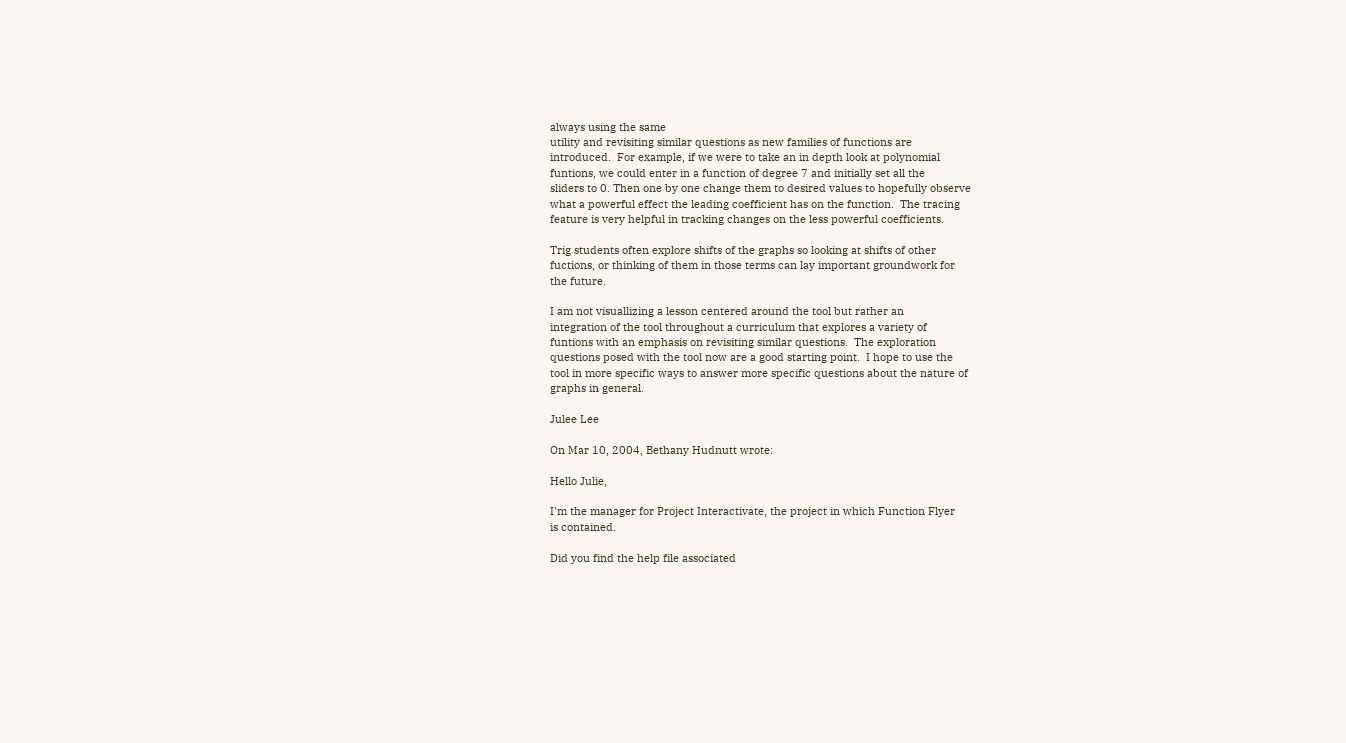always using the same
utility and revisiting similar questions as new families of functions are
introduced.  For example, if we were to take an in depth look at polynomial
funtions, we could enter in a function of degree 7 and initially set all the
sliders to 0. Then one by one change them to desired values to hopefully observe
what a powerful effect the leading coefficient has on the function.  The tracing
feature is very helpful in tracking changes on the less powerful coefficients.

Trig students often explore shifts of the graphs so looking at shifts of other
fuctions, or thinking of them in those terms can lay important groundwork for
the future.

I am not visuallizing a lesson centered around the tool but rather an
integration of the tool throughout a curriculum that explores a variety of
funtions with an emphasis on revisiting similar questions.  The exploration
questions posed with the tool now are a good starting point.  I hope to use the
tool in more specific ways to answer more specific questions about the nature of
graphs in general.

Julee Lee

On Mar 10, 2004, Bethany Hudnutt wrote:

Hello Julie,

I'm the manager for Project Interactivate, the project in which Function Flyer
is contained.

Did you find the help file associated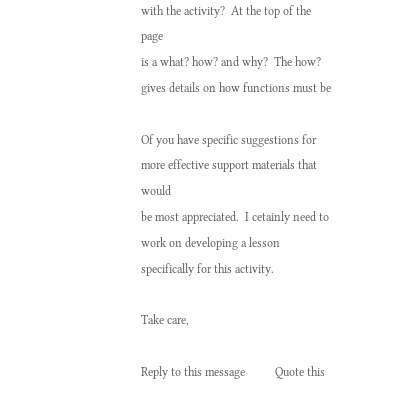with the activity?  At the top of the page
is a what? how? and why?  The how? gives details on how functions must be

Of you have specific suggestions for more effective support materials that would
be most appreciated.  I cetainly need to work on developing a lesson
specifically for this activity.

Take care,

Reply to this message          Quote this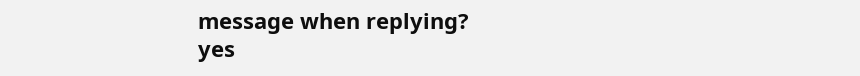message when replying?
yes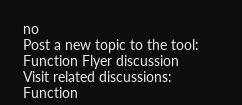no
Post a new topic to the tool: Function Flyer discussion
Visit related discussions:
Function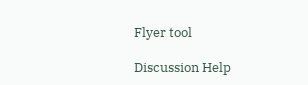Flyer tool

Discussion Help